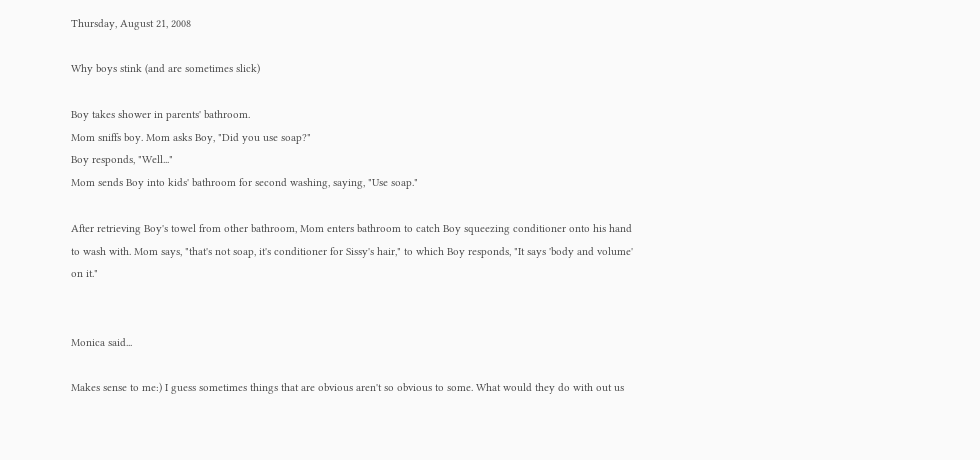Thursday, August 21, 2008

Why boys stink (and are sometimes slick)

Boy takes shower in parents' bathroom.
Mom sniffs boy. Mom asks Boy, "Did you use soap?"
Boy responds, "Well..."
Mom sends Boy into kids' bathroom for second washing, saying, "Use soap."

After retrieving Boy's towel from other bathroom, Mom enters bathroom to catch Boy squeezing conditioner onto his hand to wash with. Mom says, "that's not soap, it's conditioner for Sissy's hair," to which Boy responds, "It says 'body and volume' on it."


Monica said...

Makes sense to me:) I guess sometimes things that are obvious aren't so obvious to some. What would they do with out us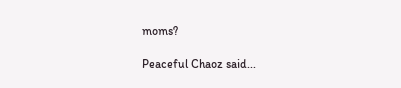moms?

Peaceful Chaoz said...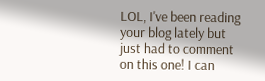LOL, I've been reading your blog lately but just had to comment on this one! I can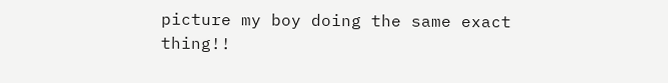picture my boy doing the same exact thing!!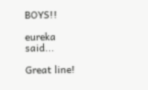BOYS!!

eureka said...

Great line!